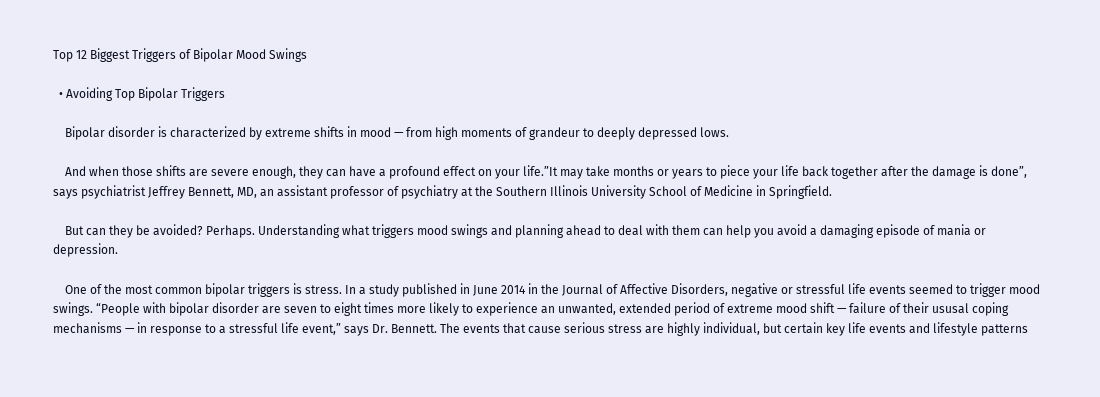Top 12 Biggest Triggers of Bipolar Mood Swings

  • Avoiding Top Bipolar Triggers

    Bipolar disorder is characterized by extreme shifts in mood — from high moments of grandeur to deeply depressed lows.

    And when those shifts are severe enough, they can have a profound effect on your life.”It may take months or years to piece your life back together after the damage is done”, says psychiatrist Jeffrey Bennett, MD, an assistant professor of psychiatry at the Southern Illinois University School of Medicine in Springfield.

    But can they be avoided? Perhaps. Understanding what triggers mood swings and planning ahead to deal with them can help you avoid a damaging episode of mania or depression.

    One of the most common bipolar triggers is stress. In a study published in June 2014 in the Journal of Affective Disorders, negative or stressful life events seemed to trigger mood swings. “People with bipolar disorder are seven to eight times more likely to experience an unwanted, extended period of extreme mood shift — failure of their ususal coping mechanisms — in response to a stressful life event,” says Dr. Bennett. The events that cause serious stress are highly individual, but certain key life events and lifestyle patterns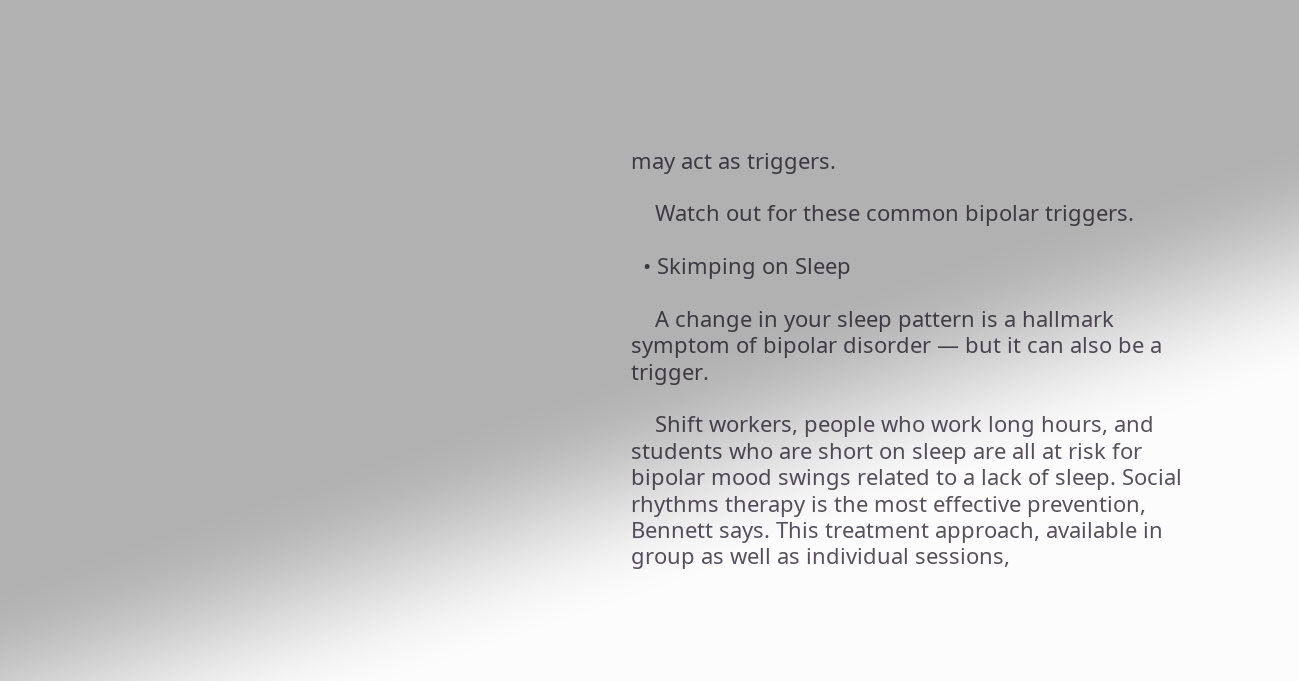may act as triggers.

    Watch out for these common bipolar triggers.

  • Skimping on Sleep

    A change in your sleep pattern is a hallmark symptom of bipolar disorder — but it can also be a trigger.

    Shift workers, people who work long hours, and students who are short on sleep are all at risk for bipolar mood swings related to a lack of sleep. Social rhythms therapy is the most effective prevention, Bennett says. This treatment approach, available in group as well as individual sessions,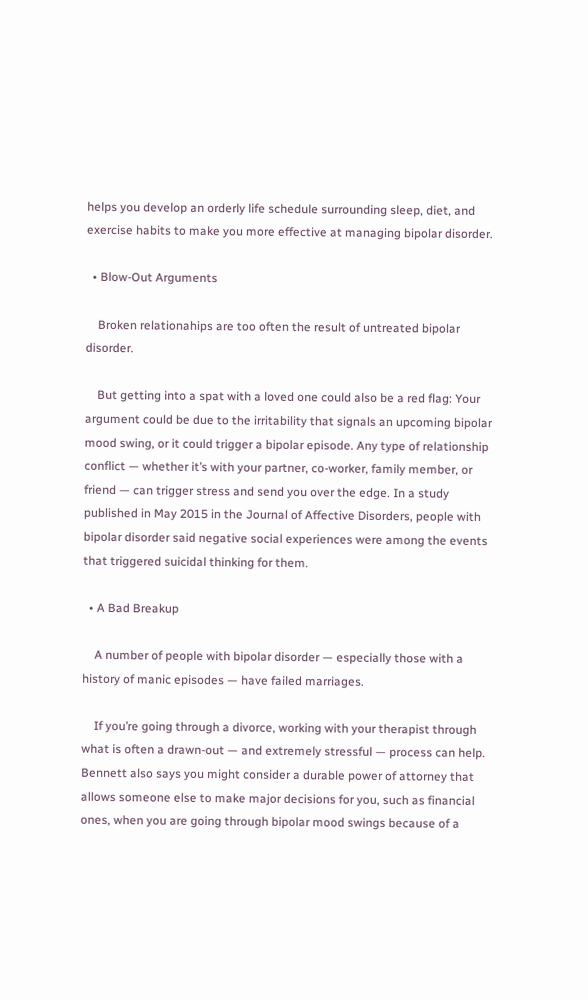helps you develop an orderly life schedule surrounding sleep, diet, and exercise habits to make you more effective at managing bipolar disorder.

  • Blow-Out Arguments

    Broken relationahips are too often the result of untreated bipolar disorder.

    But getting into a spat with a loved one could also be a red flag: Your argument could be due to the irritability that signals an upcoming bipolar mood swing, or it could trigger a bipolar episode. Any type of relationship conflict — whether it’s with your partner, co-worker, family member, or friend — can trigger stress and send you over the edge. In a study published in May 2015 in the Journal of Affective Disorders, people with bipolar disorder said negative social experiences were among the events that triggered suicidal thinking for them.

  • A Bad Breakup

    A number of people with bipolar disorder — especially those with a history of manic episodes — have failed marriages.

    If you’re going through a divorce, working with your therapist through what is often a drawn-out — and extremely stressful — process can help. Bennett also says you might consider a durable power of attorney that allows someone else to make major decisions for you, such as financial ones, when you are going through bipolar mood swings because of a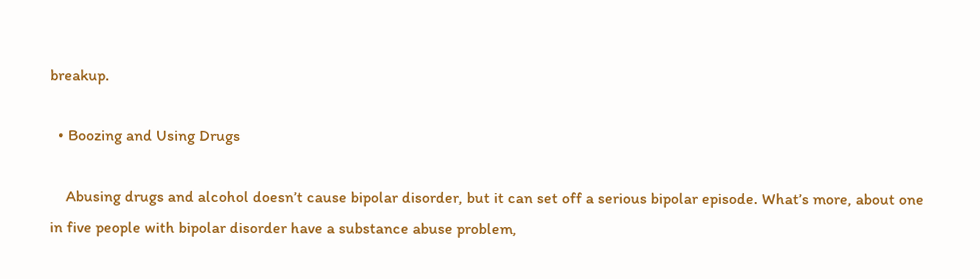breakup.

  • Boozing and Using Drugs

    Abusing drugs and alcohol doesn’t cause bipolar disorder, but it can set off a serious bipolar episode. What’s more, about one in five people with bipolar disorder have a substance abuse problem,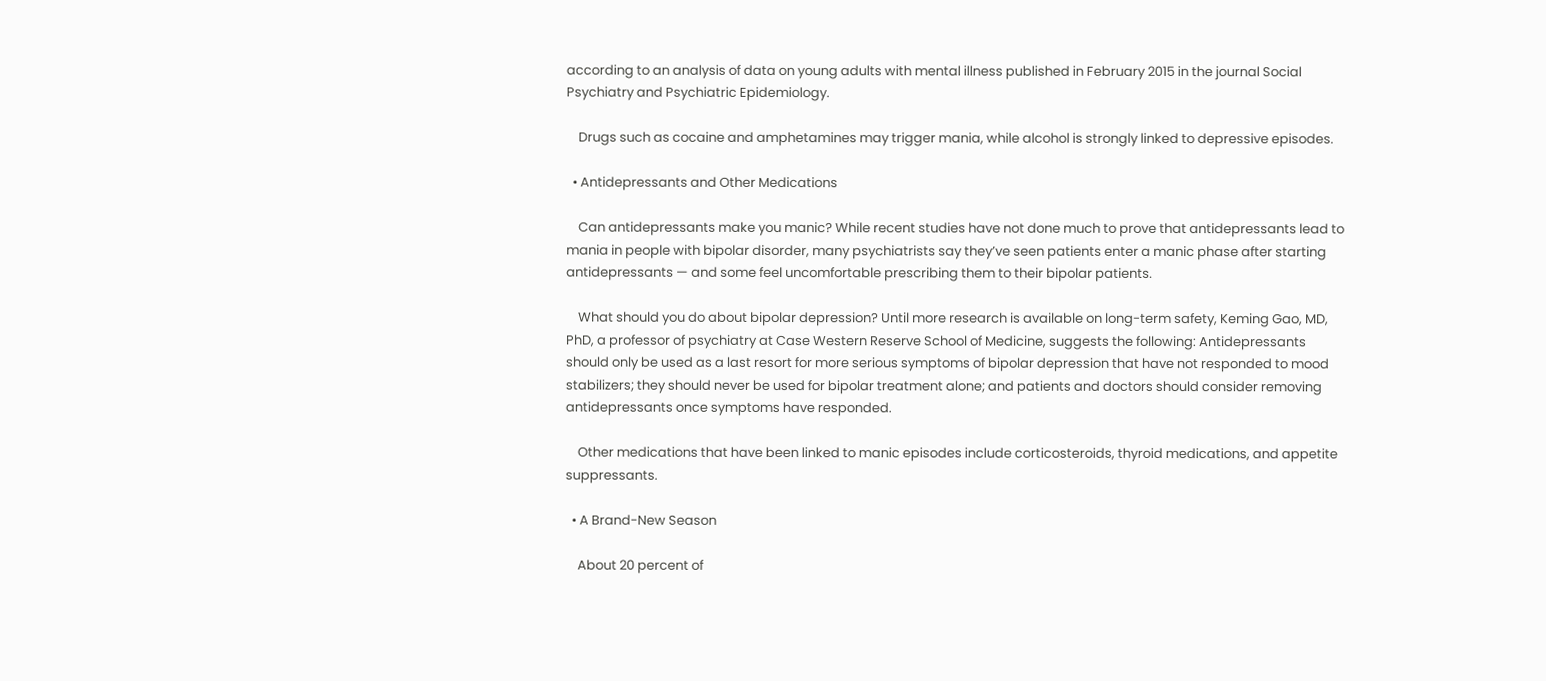according to an analysis of data on young adults with mental illness published in February 2015 in the journal Social Psychiatry and Psychiatric Epidemiology.

    Drugs such as cocaine and amphetamines may trigger mania, while alcohol is strongly linked to depressive episodes.

  • Antidepressants and Other Medications

    Can antidepressants make you manic? While recent studies have not done much to prove that antidepressants lead to mania in people with bipolar disorder, many psychiatrists say they’ve seen patients enter a manic phase after starting antidepressants — and some feel uncomfortable prescribing them to their bipolar patients.

    What should you do about bipolar depression? Until more research is available on long-term safety, Keming Gao, MD, PhD, a professor of psychiatry at Case Western Reserve School of Medicine, suggests the following: Antidepressants should only be used as a last resort for more serious symptoms of bipolar depression that have not responded to mood stabilizers; they should never be used for bipolar treatment alone; and patients and doctors should consider removing antidepressants once symptoms have responded.

    Other medications that have been linked to manic episodes include corticosteroids, thyroid medications, and appetite suppressants.

  • A Brand-New Season

    About 20 percent of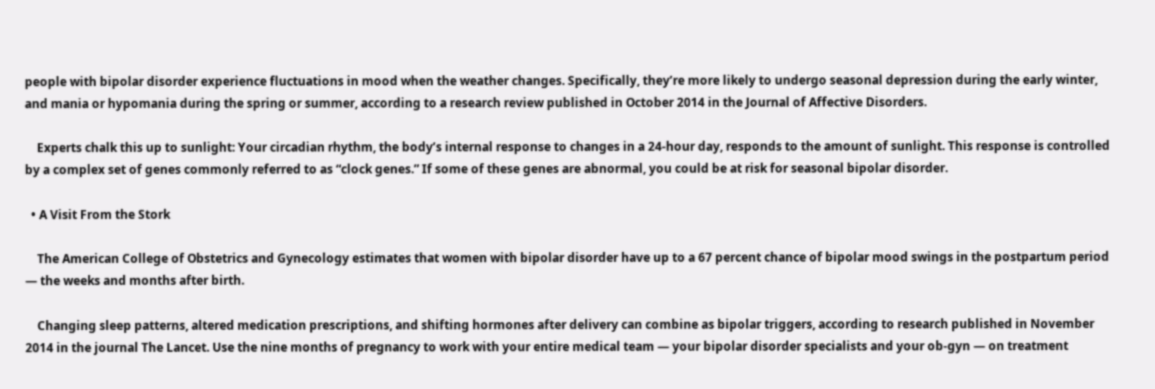people with bipolar disorder experience fluctuations in mood when the weather changes. Specifically, they’re more likely to undergo seasonal depression during the early winter, and mania or hypomania during the spring or summer, according to a research review published in October 2014 in the Journal of Affective Disorders.

    Experts chalk this up to sunlight: Your circadian rhythm, the body’s internal response to changes in a 24-hour day, responds to the amount of sunlight. This response is controlled by a complex set of genes commonly referred to as “clock genes.” If some of these genes are abnormal, you could be at risk for seasonal bipolar disorder.

  • A Visit From the Stork

    The American College of Obstetrics and Gynecology estimates that women with bipolar disorder have up to a 67 percent chance of bipolar mood swings in the postpartum period — the weeks and months after birth.

    Changing sleep patterns, altered medication prescriptions, and shifting hormones after delivery can combine as bipolar triggers, according to research published in November 2014 in the journal The Lancet. Use the nine months of pregnancy to work with your entire medical team — your bipolar disorder specialists and your ob-gyn — on treatment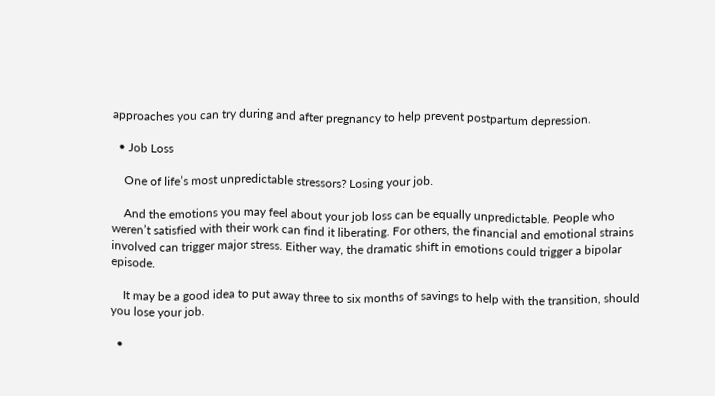approaches you can try during and after pregnancy to help prevent postpartum depression.

  • Job Loss

    One of life’s most unpredictable stressors? Losing your job.

    And the emotions you may feel about your job loss can be equally unpredictable. People who weren’t satisfied with their work can find it liberating. For others, the financial and emotional strains involved can trigger major stress. Either way, the dramatic shift in emotions could trigger a bipolar episode.

    It may be a good idea to put away three to six months of savings to help with the transition, should you lose your job.

  •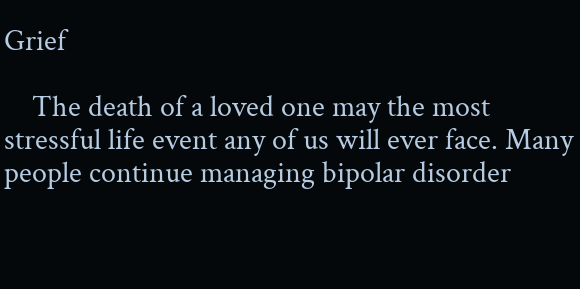Grief

    The death of a loved one may the most stressful life event any of us will ever face. Many people continue managing bipolar disorder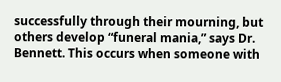successfully through their mourning, but others develop “funeral mania,” says Dr. Bennett. This occurs when someone with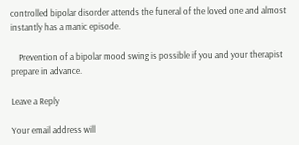controlled bipolar disorder attends the funeral of the loved one and almost instantly has a manic episode.

    Prevention of a bipolar mood swing is possible if you and your therapist prepare in advance.

Leave a Reply

Your email address will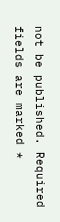not be published. Required fields are marked *